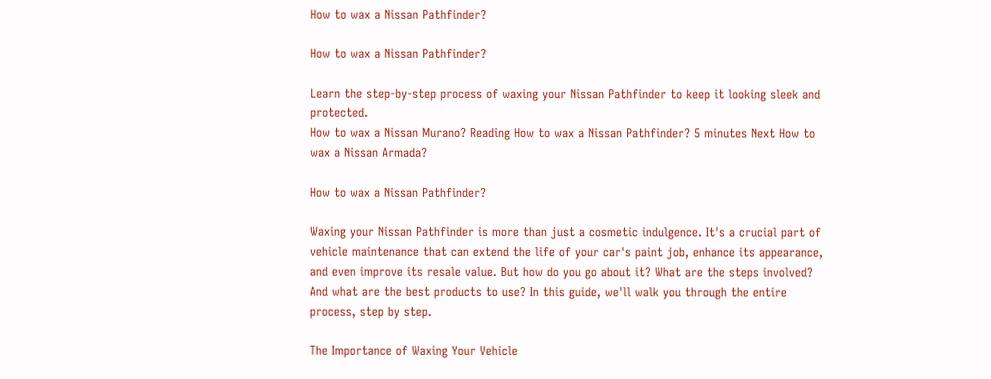How to wax a Nissan Pathfinder?

How to wax a Nissan Pathfinder?

Learn the step-by-step process of waxing your Nissan Pathfinder to keep it looking sleek and protected.
How to wax a Nissan Murano? Reading How to wax a Nissan Pathfinder? 5 minutes Next How to wax a Nissan Armada?

How to wax a Nissan Pathfinder?

Waxing your Nissan Pathfinder is more than just a cosmetic indulgence. It's a crucial part of vehicle maintenance that can extend the life of your car's paint job, enhance its appearance, and even improve its resale value. But how do you go about it? What are the steps involved? And what are the best products to use? In this guide, we'll walk you through the entire process, step by step.

The Importance of Waxing Your Vehicle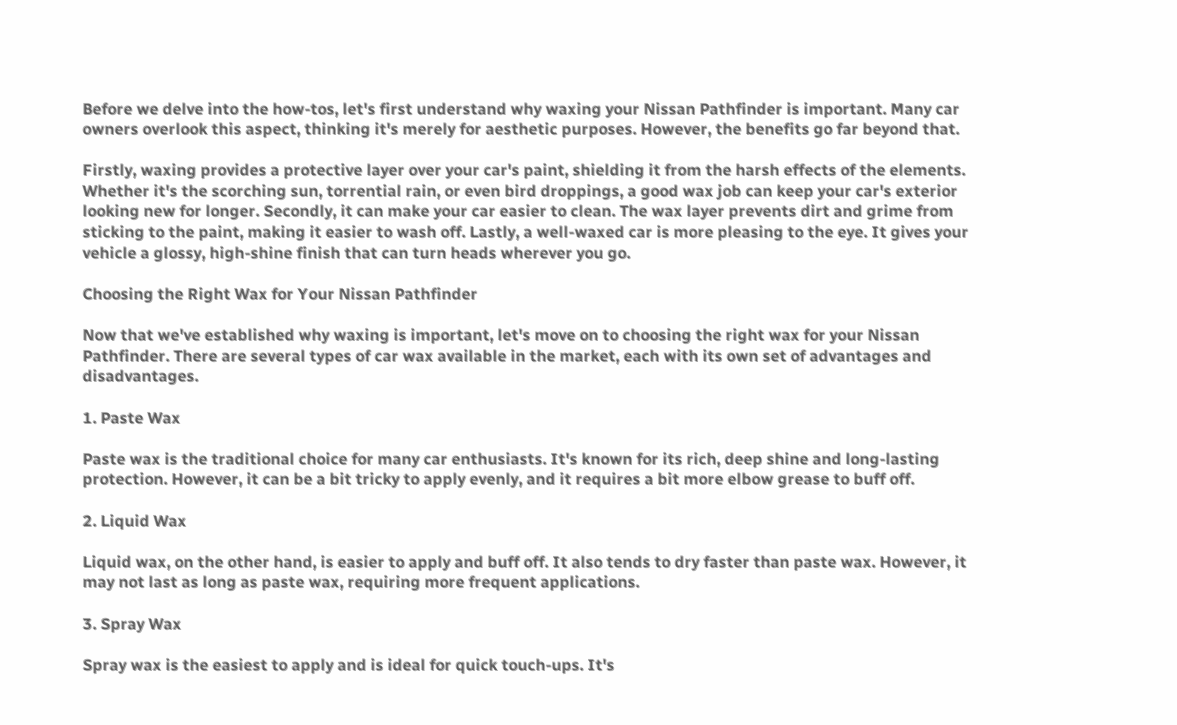Before we delve into the how-tos, let's first understand why waxing your Nissan Pathfinder is important. Many car owners overlook this aspect, thinking it's merely for aesthetic purposes. However, the benefits go far beyond that.

Firstly, waxing provides a protective layer over your car's paint, shielding it from the harsh effects of the elements. Whether it's the scorching sun, torrential rain, or even bird droppings, a good wax job can keep your car's exterior looking new for longer. Secondly, it can make your car easier to clean. The wax layer prevents dirt and grime from sticking to the paint, making it easier to wash off. Lastly, a well-waxed car is more pleasing to the eye. It gives your vehicle a glossy, high-shine finish that can turn heads wherever you go.

Choosing the Right Wax for Your Nissan Pathfinder

Now that we've established why waxing is important, let's move on to choosing the right wax for your Nissan Pathfinder. There are several types of car wax available in the market, each with its own set of advantages and disadvantages.

1. Paste Wax

Paste wax is the traditional choice for many car enthusiasts. It's known for its rich, deep shine and long-lasting protection. However, it can be a bit tricky to apply evenly, and it requires a bit more elbow grease to buff off.

2. Liquid Wax

Liquid wax, on the other hand, is easier to apply and buff off. It also tends to dry faster than paste wax. However, it may not last as long as paste wax, requiring more frequent applications.

3. Spray Wax

Spray wax is the easiest to apply and is ideal for quick touch-ups. It's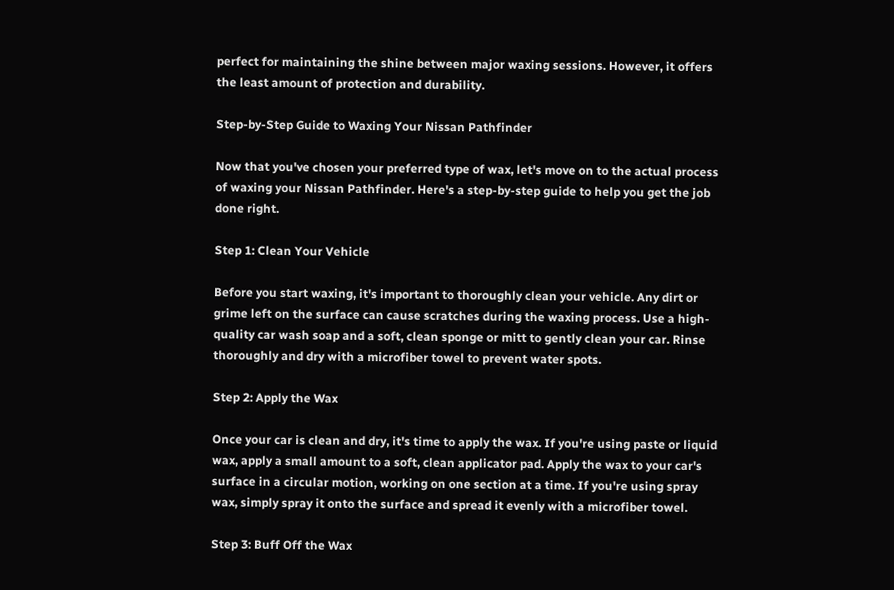perfect for maintaining the shine between major waxing sessions. However, it offers the least amount of protection and durability.

Step-by-Step Guide to Waxing Your Nissan Pathfinder

Now that you've chosen your preferred type of wax, let's move on to the actual process of waxing your Nissan Pathfinder. Here's a step-by-step guide to help you get the job done right.

Step 1: Clean Your Vehicle

Before you start waxing, it's important to thoroughly clean your vehicle. Any dirt or grime left on the surface can cause scratches during the waxing process. Use a high-quality car wash soap and a soft, clean sponge or mitt to gently clean your car. Rinse thoroughly and dry with a microfiber towel to prevent water spots.

Step 2: Apply the Wax

Once your car is clean and dry, it's time to apply the wax. If you're using paste or liquid wax, apply a small amount to a soft, clean applicator pad. Apply the wax to your car's surface in a circular motion, working on one section at a time. If you're using spray wax, simply spray it onto the surface and spread it evenly with a microfiber towel.

Step 3: Buff Off the Wax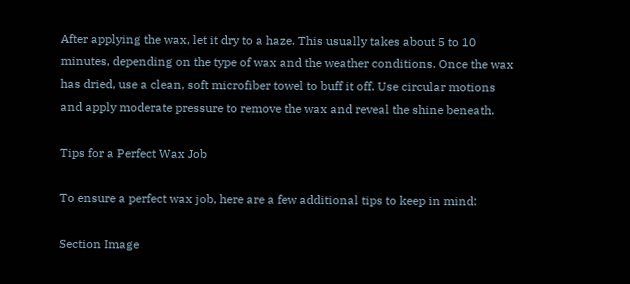After applying the wax, let it dry to a haze. This usually takes about 5 to 10 minutes, depending on the type of wax and the weather conditions. Once the wax has dried, use a clean, soft microfiber towel to buff it off. Use circular motions and apply moderate pressure to remove the wax and reveal the shine beneath.

Tips for a Perfect Wax Job

To ensure a perfect wax job, here are a few additional tips to keep in mind:

Section Image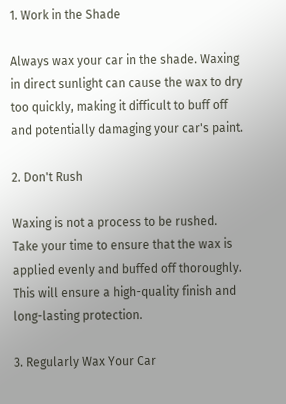1. Work in the Shade

Always wax your car in the shade. Waxing in direct sunlight can cause the wax to dry too quickly, making it difficult to buff off and potentially damaging your car's paint.

2. Don't Rush

Waxing is not a process to be rushed. Take your time to ensure that the wax is applied evenly and buffed off thoroughly. This will ensure a high-quality finish and long-lasting protection.

3. Regularly Wax Your Car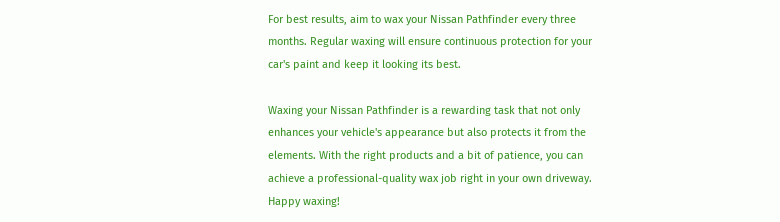For best results, aim to wax your Nissan Pathfinder every three months. Regular waxing will ensure continuous protection for your car's paint and keep it looking its best.

Waxing your Nissan Pathfinder is a rewarding task that not only enhances your vehicle's appearance but also protects it from the elements. With the right products and a bit of patience, you can achieve a professional-quality wax job right in your own driveway. Happy waxing!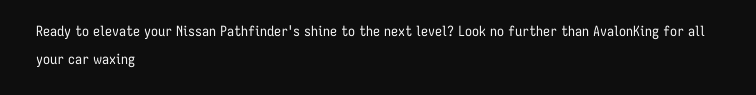Ready to elevate your Nissan Pathfinder's shine to the next level? Look no further than AvalonKing for all your car waxing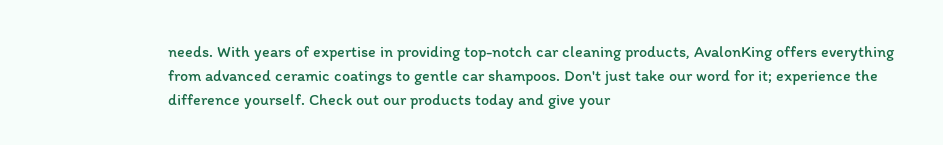needs. With years of expertise in providing top-notch car cleaning products, AvalonKing offers everything from advanced ceramic coatings to gentle car shampoos. Don't just take our word for it; experience the difference yourself. Check out our products today and give your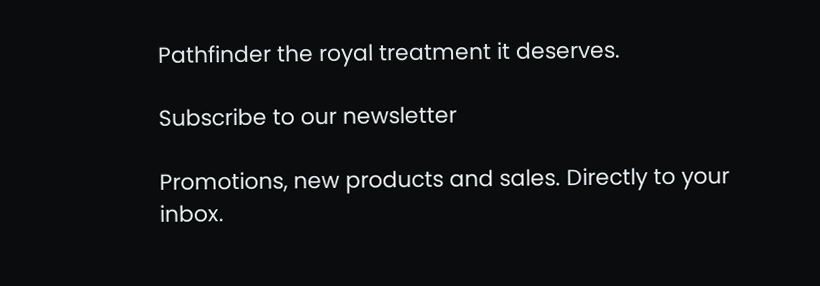Pathfinder the royal treatment it deserves.

Subscribe to our newsletter

Promotions, new products and sales. Directly to your inbox.